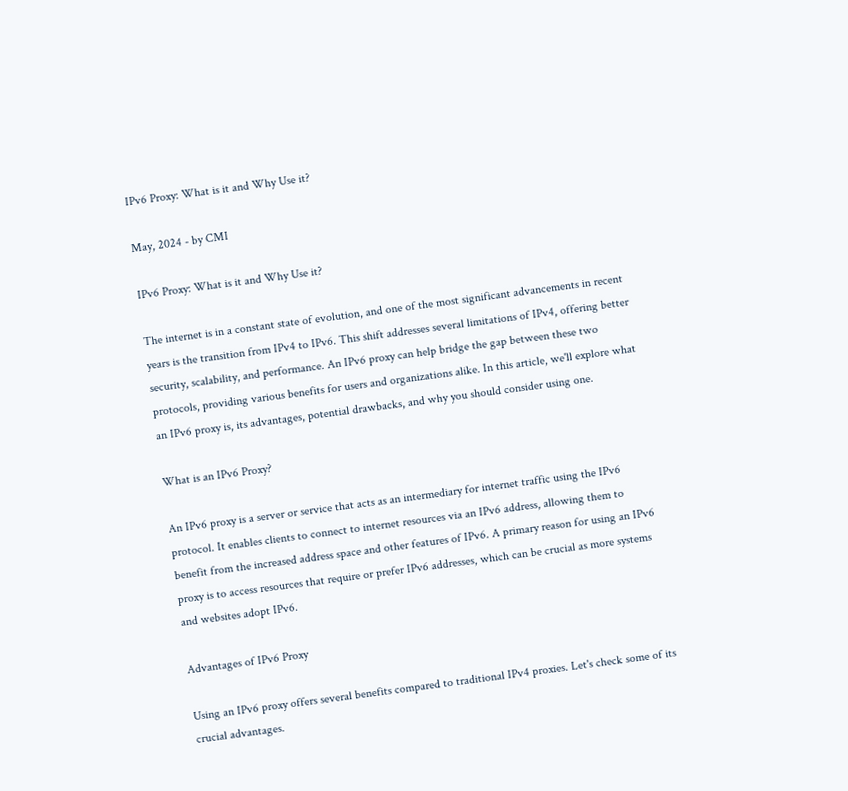IPv6 Proxy: What is it and Why Use it?

May, 2024 - by CMI

IPv6 Proxy: What is it and Why Use it?

The internet is in a constant state of evolution, and one of the most significant advancements in recent years is the transition from IPv4 to IPv6. This shift addresses several limitations of IPv4, offering better security, scalability, and performance. An IPv6 proxy can help bridge the gap between these two protocols, providing various benefits for users and organizations alike. In this article, we'll explore what an IPv6 proxy is, its advantages, potential drawbacks, and why you should consider using one.

What is an IPv6 Proxy?

An IPv6 proxy is a server or service that acts as an intermediary for internet traffic using the IPv6 protocol. It enables clients to connect to internet resources via an IPv6 address, allowing them to benefit from the increased address space and other features of IPv6. A primary reason for using an IPv6 proxy is to access resources that require or prefer IPv6 addresses, which can be crucial as more systems and websites adopt IPv6.

Advantages of IPv6 Proxy

Using an IPv6 proxy offers several benefits compared to traditional IPv4 proxies. Let's check some of its crucial advantages.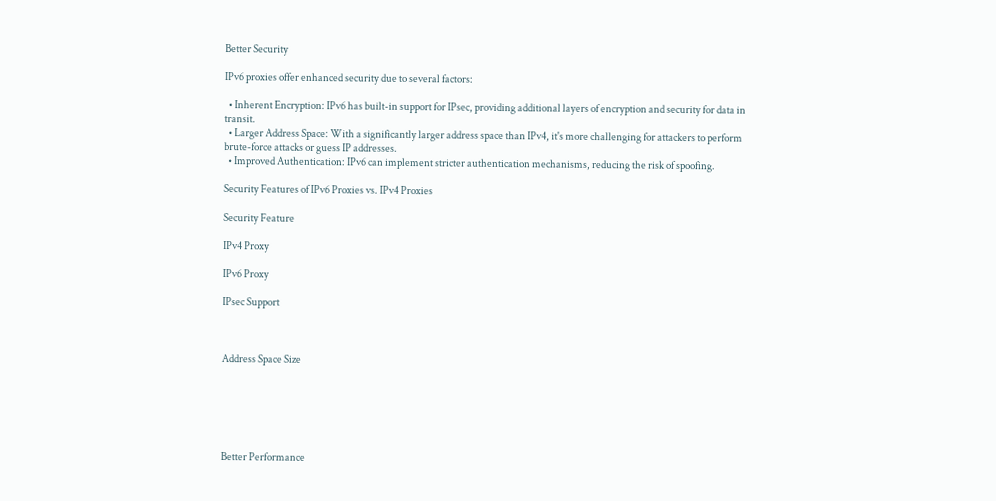Better Security

IPv6 proxies offer enhanced security due to several factors:

  • Inherent Encryption: IPv6 has built-in support for IPsec, providing additional layers of encryption and security for data in transit.
  • Larger Address Space: With a significantly larger address space than IPv4, it's more challenging for attackers to perform brute-force attacks or guess IP addresses.
  • Improved Authentication: IPv6 can implement stricter authentication mechanisms, reducing the risk of spoofing.

Security Features of IPv6 Proxies vs. IPv4 Proxies

Security Feature

IPv4 Proxy

IPv6 Proxy

IPsec Support



Address Space Size






Better Performance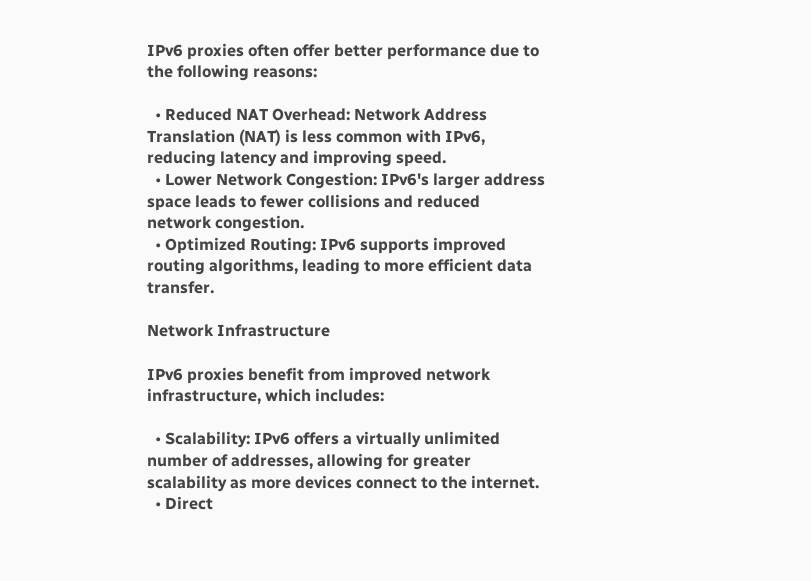IPv6 proxies often offer better performance due to the following reasons:

  • Reduced NAT Overhead: Network Address Translation (NAT) is less common with IPv6, reducing latency and improving speed.
  • Lower Network Congestion: IPv6's larger address space leads to fewer collisions and reduced network congestion.
  • Optimized Routing: IPv6 supports improved routing algorithms, leading to more efficient data transfer.

Network Infrastructure

IPv6 proxies benefit from improved network infrastructure, which includes:

  • Scalability: IPv6 offers a virtually unlimited number of addresses, allowing for greater scalability as more devices connect to the internet.
  • Direct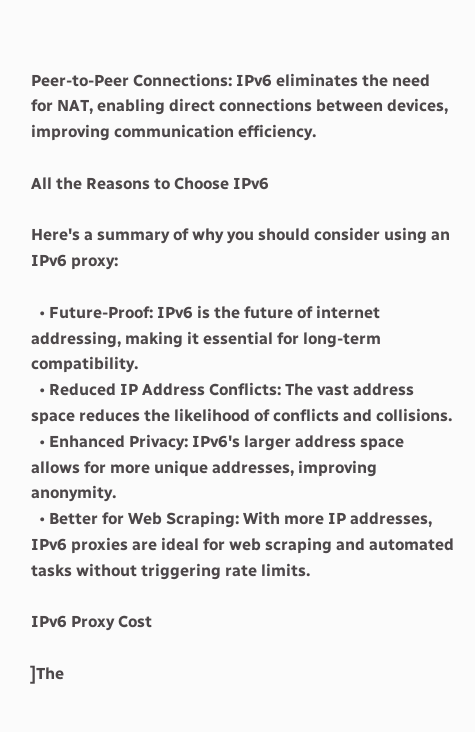Peer-to-Peer Connections: IPv6 eliminates the need for NAT, enabling direct connections between devices, improving communication efficiency.

All the Reasons to Choose IPv6

Here's a summary of why you should consider using an IPv6 proxy:

  • Future-Proof: IPv6 is the future of internet addressing, making it essential for long-term compatibility.
  • Reduced IP Address Conflicts: The vast address space reduces the likelihood of conflicts and collisions.
  • Enhanced Privacy: IPv6's larger address space allows for more unique addresses, improving anonymity.
  • Better for Web Scraping: With more IP addresses, IPv6 proxies are ideal for web scraping and automated tasks without triggering rate limits.

IPv6 Proxy Cost

]The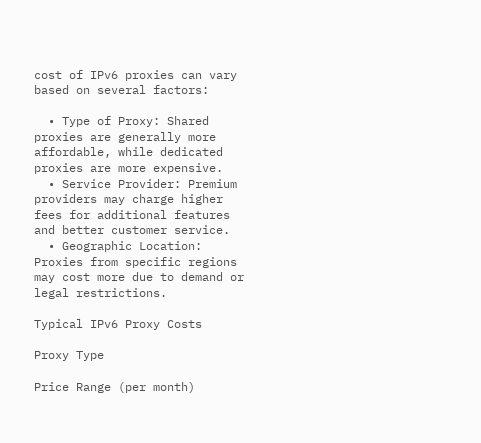cost of IPv6 proxies can vary based on several factors:

  • Type of Proxy: Shared proxies are generally more affordable, while dedicated proxies are more expensive.
  • Service Provider: Premium providers may charge higher fees for additional features and better customer service.
  • Geographic Location: Proxies from specific regions may cost more due to demand or legal restrictions.

Typical IPv6 Proxy Costs

Proxy Type

Price Range (per month)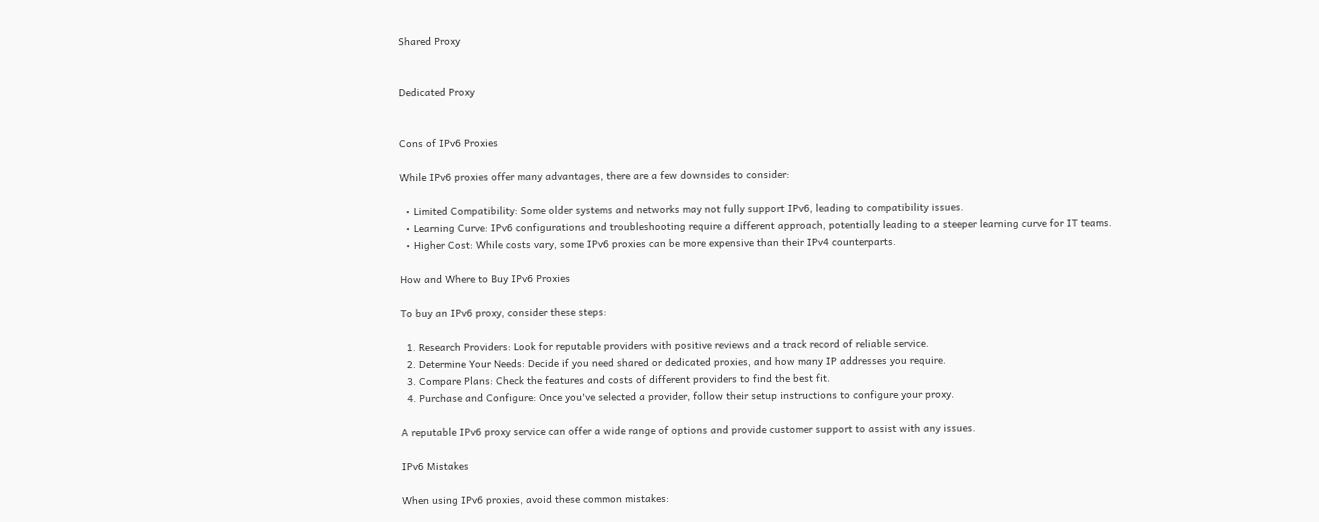Shared Proxy


Dedicated Proxy


Cons of IPv6 Proxies

While IPv6 proxies offer many advantages, there are a few downsides to consider:

  • Limited Compatibility: Some older systems and networks may not fully support IPv6, leading to compatibility issues.
  • Learning Curve: IPv6 configurations and troubleshooting require a different approach, potentially leading to a steeper learning curve for IT teams.
  • Higher Cost: While costs vary, some IPv6 proxies can be more expensive than their IPv4 counterparts.

How and Where to Buy IPv6 Proxies

To buy an IPv6 proxy, consider these steps:

  1. Research Providers: Look for reputable providers with positive reviews and a track record of reliable service.
  2. Determine Your Needs: Decide if you need shared or dedicated proxies, and how many IP addresses you require.
  3. Compare Plans: Check the features and costs of different providers to find the best fit.
  4. Purchase and Configure: Once you've selected a provider, follow their setup instructions to configure your proxy.

A reputable IPv6 proxy service can offer a wide range of options and provide customer support to assist with any issues.

IPv6 Mistakes

When using IPv6 proxies, avoid these common mistakes: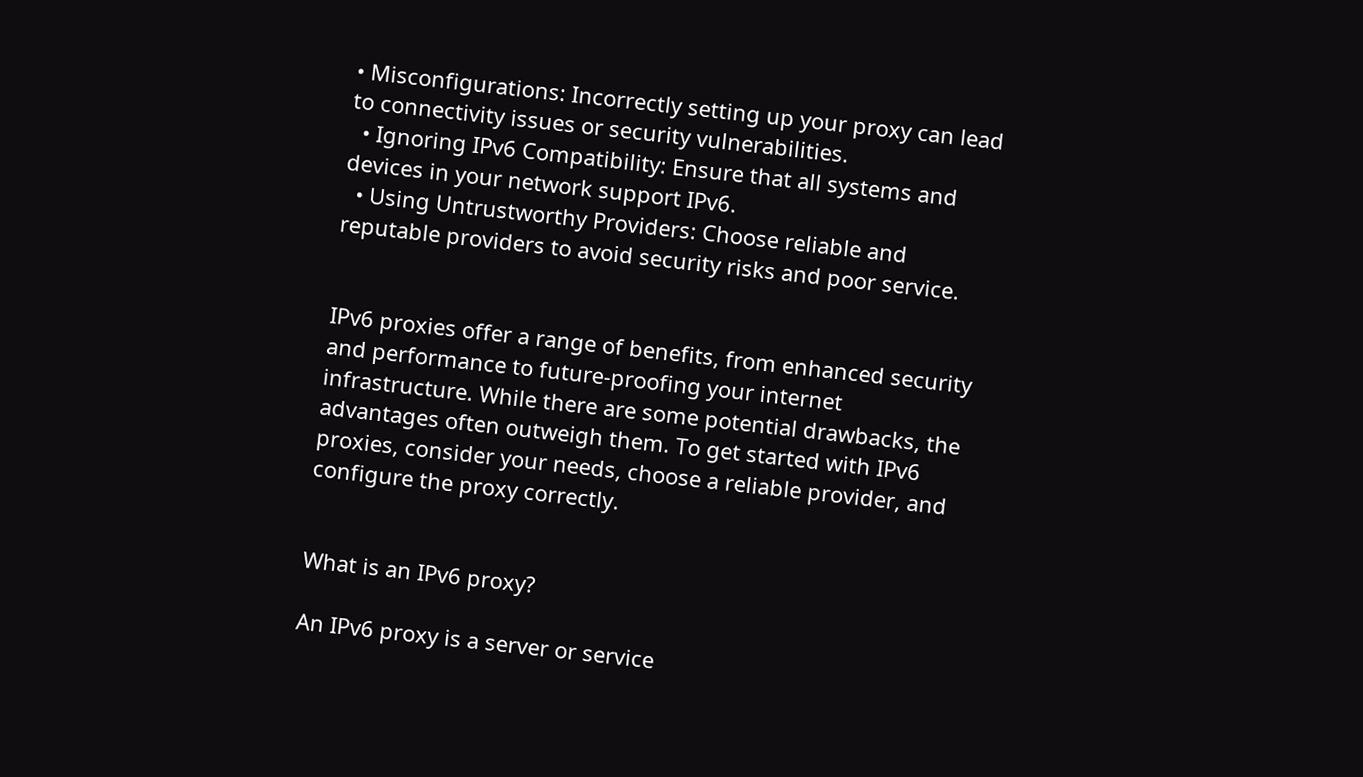• Misconfigurations: Incorrectly setting up your proxy can lead to connectivity issues or security vulnerabilities.
  • Ignoring IPv6 Compatibility: Ensure that all systems and devices in your network support IPv6.
  • Using Untrustworthy Providers: Choose reliable and reputable providers to avoid security risks and poor service.


IPv6 proxies offer a range of benefits, from enhanced security and performance to future-proofing your internet infrastructure. While there are some potential drawbacks, the advantages often outweigh them. To get started with IPv6 proxies, consider your needs, choose a reliable provider, and configure the proxy correctly.


What is an IPv6 proxy?

An IPv6 proxy is a server or service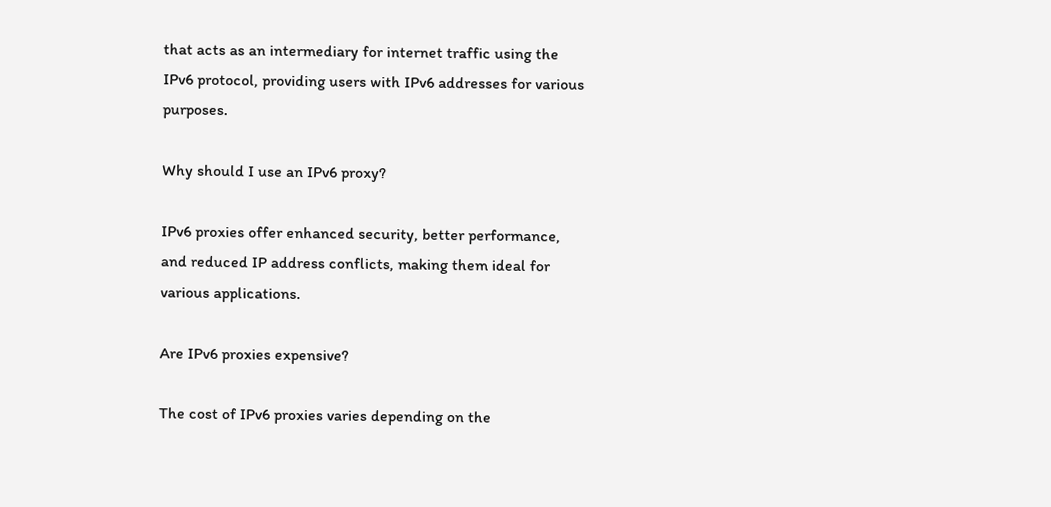that acts as an intermediary for internet traffic using the IPv6 protocol, providing users with IPv6 addresses for various purposes.

Why should I use an IPv6 proxy?

IPv6 proxies offer enhanced security, better performance, and reduced IP address conflicts, making them ideal for various applications.

Are IPv6 proxies expensive?

The cost of IPv6 proxies varies depending on the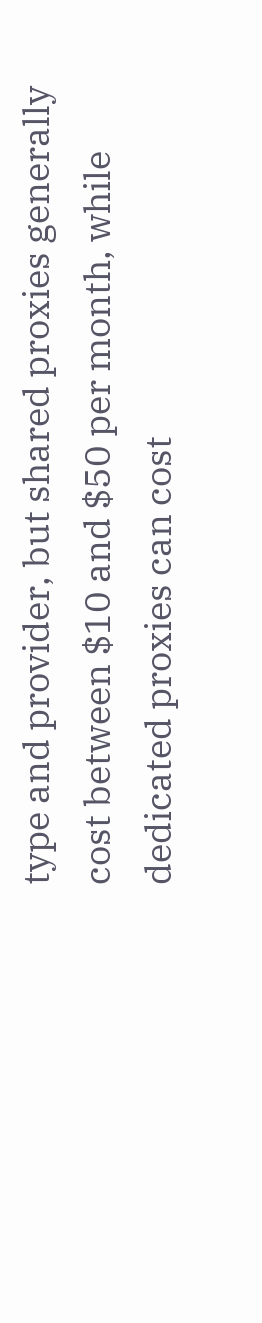type and provider, but shared proxies generally cost between $10 and $50 per month, while dedicated proxies can cost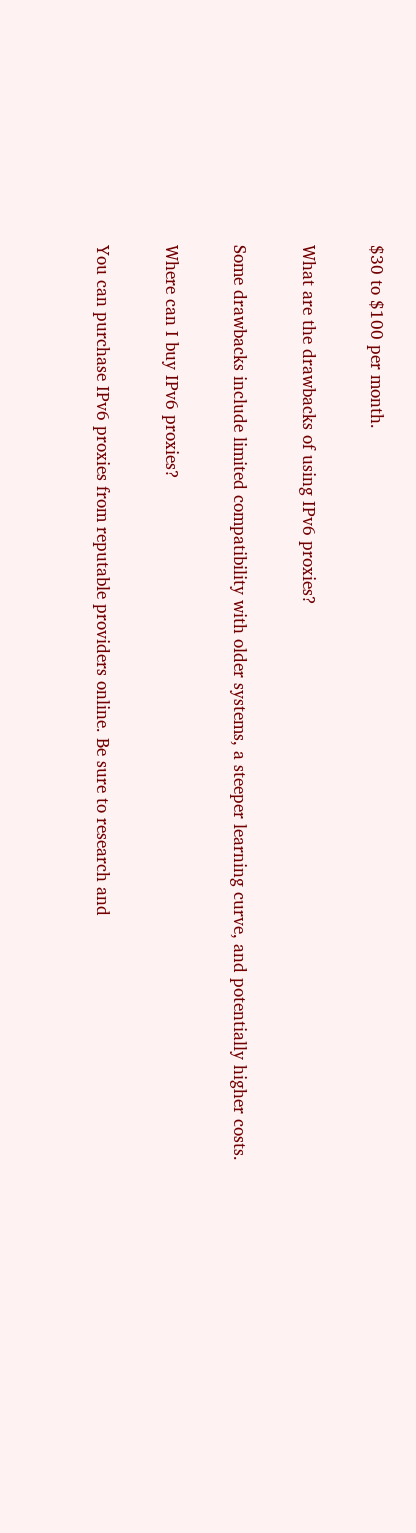$30 to $100 per month.

What are the drawbacks of using IPv6 proxies?

Some drawbacks include limited compatibility with older systems, a steeper learning curve, and potentially higher costs.

Where can I buy IPv6 proxies?

You can purchase IPv6 proxies from reputable providers online. Be sure to research and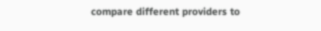compare different providers to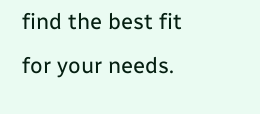find the best fit for your needs.